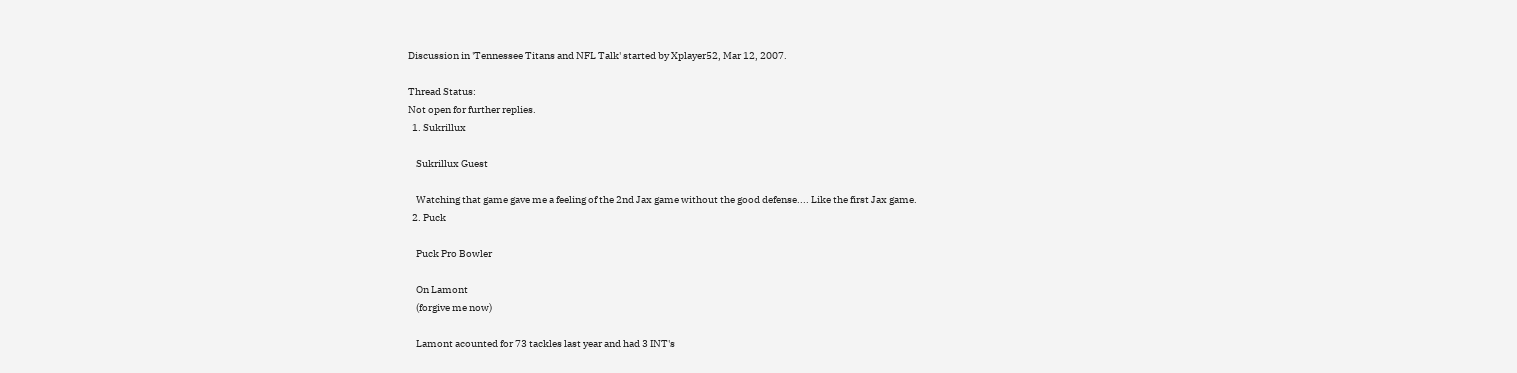Discussion in 'Tennessee Titans and NFL Talk' started by Xplayer52, Mar 12, 2007.

Thread Status:
Not open for further replies.
  1. Sukrillux

    Sukrillux Guest

    Watching that game gave me a feeling of the 2nd Jax game without the good defense.... Like the first Jax game.
  2. Puck

    Puck Pro Bowler

    On Lamont
    (forgive me now)

    Lamont acounted for 73 tackles last year and had 3 INT's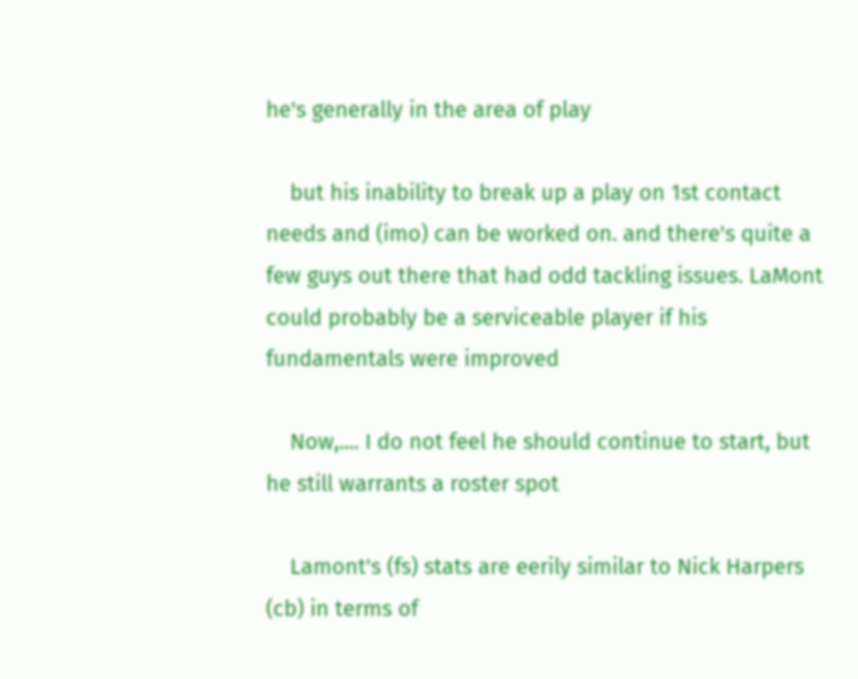he's generally in the area of play

    but his inability to break up a play on 1st contact needs and (imo) can be worked on. and there's quite a few guys out there that had odd tackling issues. LaMont could probably be a serviceable player if his fundamentals were improved

    Now,.... I do not feel he should continue to start, but he still warrants a roster spot

    Lamont's (fs) stats are eerily similar to Nick Harpers (cb) in terms of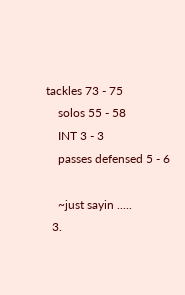tackles 73 - 75
    solos 55 - 58
    INT 3 - 3
    passes defensed 5 - 6

    ~just sayin .....
  3.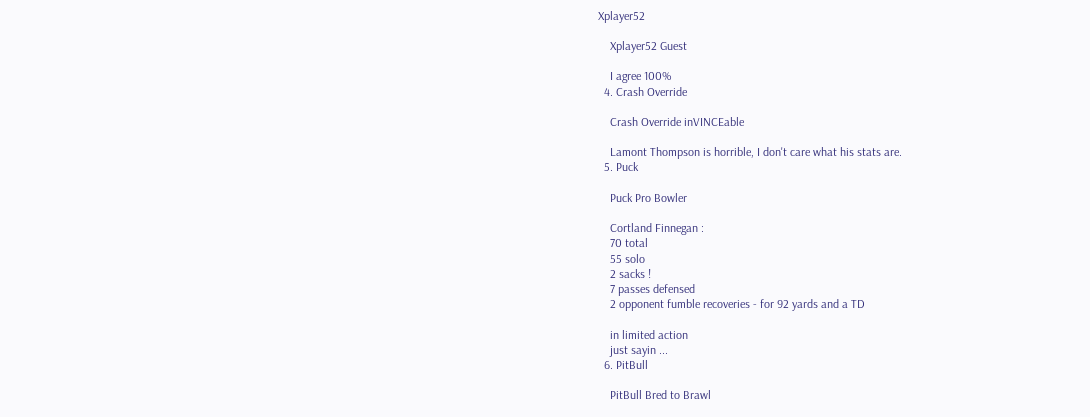Xplayer52

    Xplayer52 Guest

    I agree 100%
  4. Crash Override

    Crash Override inVINCEable

    Lamont Thompson is horrible, I don't care what his stats are.
  5. Puck

    Puck Pro Bowler

    Cortland Finnegan :
    70 total
    55 solo
    2 sacks !
    7 passes defensed
    2 opponent fumble recoveries - for 92 yards and a TD

    in limited action
    just sayin ...
  6. PitBull

    PitBull Bred to Brawl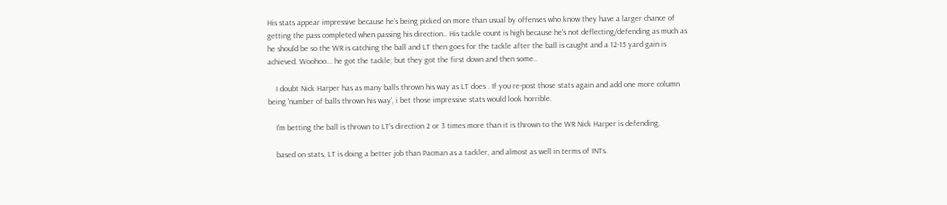His stats appear impressive because he's being picked on more than usual by offenses who know they have a larger chance of getting the pass completed when passing his direction.. His tackle count is high because he's not deflecting/defending as much as he should be so the WR is catching the ball and LT then goes for the tackle after the ball is caught and a 12-15 yard gain is achieved. Woohoo... he got the tackle; but they got the first down and then some..

    I doubt Nick Harper has as many balls thrown his way as LT does . If you re-post those stats again and add one more column being 'number of balls thrown his way', i bet those impressive stats would look horrible.

    I'm betting the ball is thrown to LT's direction 2 or 3 times more than it is thrown to the WR Nick Harper is defending.

    based on stats, LT is doing a better job than Pacman as a tackler, and almost as well in terms of INTs.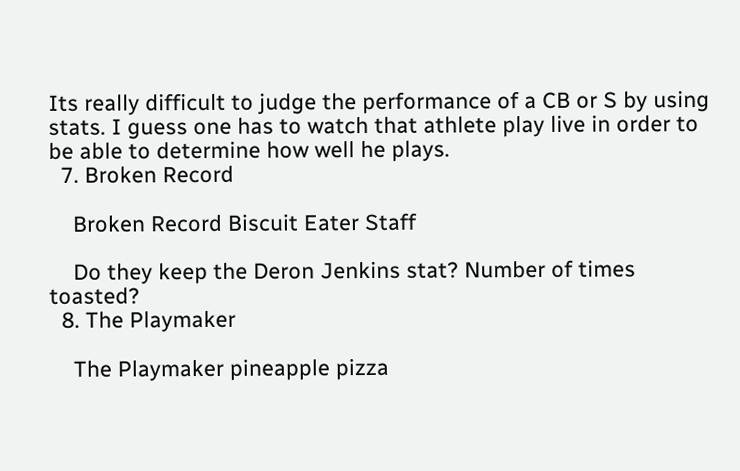Its really difficult to judge the performance of a CB or S by using stats. I guess one has to watch that athlete play live in order to be able to determine how well he plays.
  7. Broken Record

    Broken Record Biscuit Eater Staff

    Do they keep the Deron Jenkins stat? Number of times toasted?
  8. The Playmaker

    The Playmaker pineapple pizza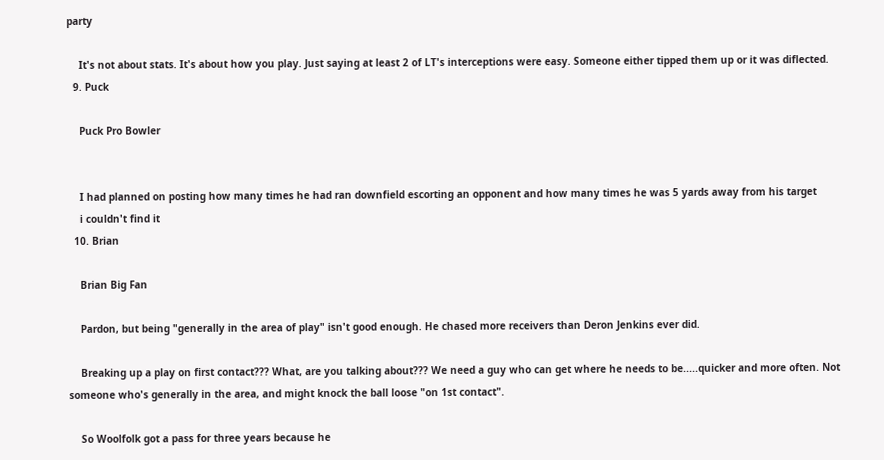party

    It's not about stats. It's about how you play. Just saying at least 2 of LT's interceptions were easy. Someone either tipped them up or it was diflected.
  9. Puck

    Puck Pro Bowler


    I had planned on posting how many times he had ran downfield escorting an opponent and how many times he was 5 yards away from his target
    i couldn't find it
  10. Brian

    Brian Big Fan

    Pardon, but being "generally in the area of play" isn't good enough. He chased more receivers than Deron Jenkins ever did.

    Breaking up a play on first contact??? What, are you talking about??? We need a guy who can get where he needs to be.....quicker and more often. Not someone who's generally in the area, and might knock the ball loose "on 1st contact".

    So Woolfolk got a pass for three years because he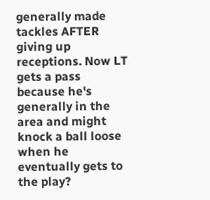generally made tackles AFTER giving up receptions. Now LT gets a pass because he's generally in the area and might knock a ball loose when he eventually gets to the play?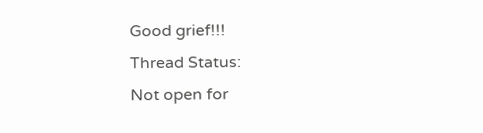Good grief!!!
Thread Status:
Not open for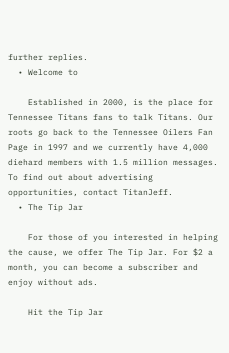further replies.
  • Welcome to

    Established in 2000, is the place for Tennessee Titans fans to talk Titans. Our roots go back to the Tennessee Oilers Fan Page in 1997 and we currently have 4,000 diehard members with 1.5 million messages. To find out about advertising opportunities, contact TitanJeff.
  • The Tip Jar

    For those of you interested in helping the cause, we offer The Tip Jar. For $2 a month, you can become a subscriber and enjoy without ads.

    Hit the Tip Jar